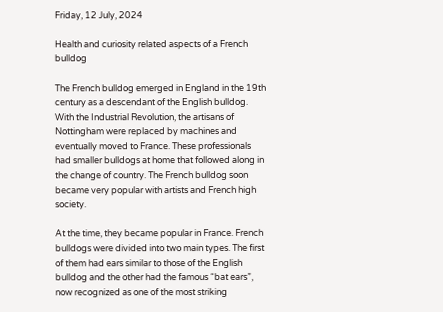Friday, 12 July, 2024

Health and curiosity related aspects of a French bulldog

The French bulldog emerged in England in the 19th century as a descendant of the English bulldog. With the Industrial Revolution, the artisans of Nottingham were replaced by machines and eventually moved to France. These professionals had smaller bulldogs at home that followed along in the change of country. The French bulldog soon became very popular with artists and French high society.

At the time, they became popular in France. French bulldogs were divided into two main types. The first of them had ears similar to those of the English bulldog and the other had the famous “bat ears”, now recognized as one of the most striking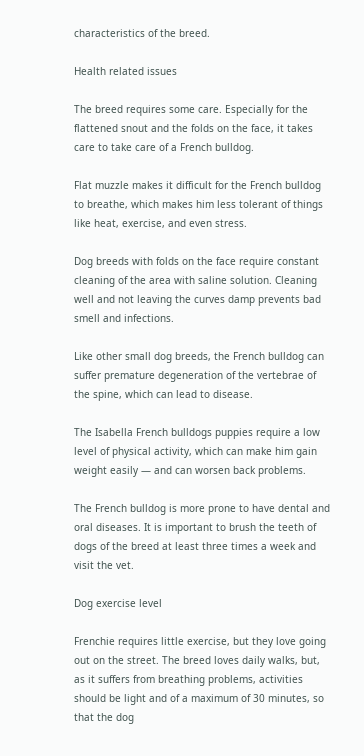characteristics of the breed.

Health related issues

The breed requires some care. Especially for the flattened snout and the folds on the face, it takes care to take care of a French bulldog.

Flat muzzle makes it difficult for the French bulldog to breathe, which makes him less tolerant of things like heat, exercise, and even stress.

Dog breeds with folds on the face require constant cleaning of the area with saline solution. Cleaning well and not leaving the curves damp prevents bad smell and infections.

Like other small dog breeds, the French bulldog can suffer premature degeneration of the vertebrae of the spine, which can lead to disease.

The Isabella French bulldogs puppies require a low level of physical activity, which can make him gain weight easily — and can worsen back problems.

The French bulldog is more prone to have dental and oral diseases. It is important to brush the teeth of dogs of the breed at least three times a week and visit the vet.

Dog exercise level

Frenchie requires little exercise, but they love going out on the street. The breed loves daily walks, but, as it suffers from breathing problems, activities should be light and of a maximum of 30 minutes, so that the dog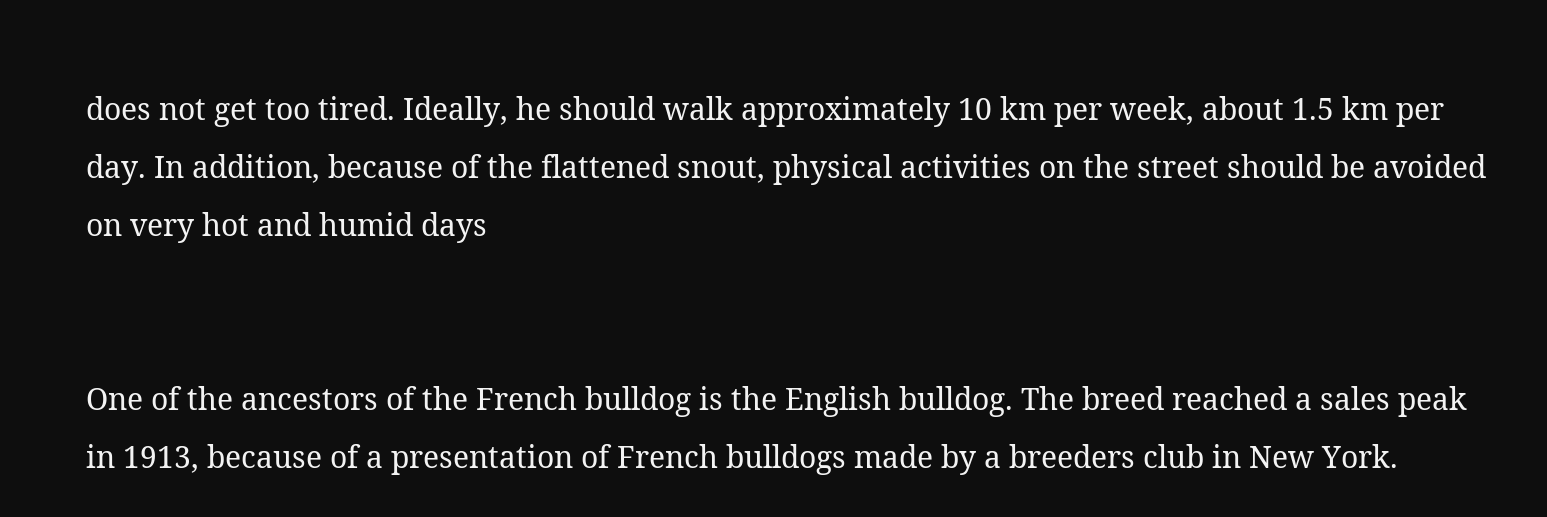does not get too tired. Ideally, he should walk approximately 10 km per week, about 1.5 km per day. In addition, because of the flattened snout, physical activities on the street should be avoided on very hot and humid days


One of the ancestors of the French bulldog is the English bulldog. The breed reached a sales peak in 1913, because of a presentation of French bulldogs made by a breeders club in New York.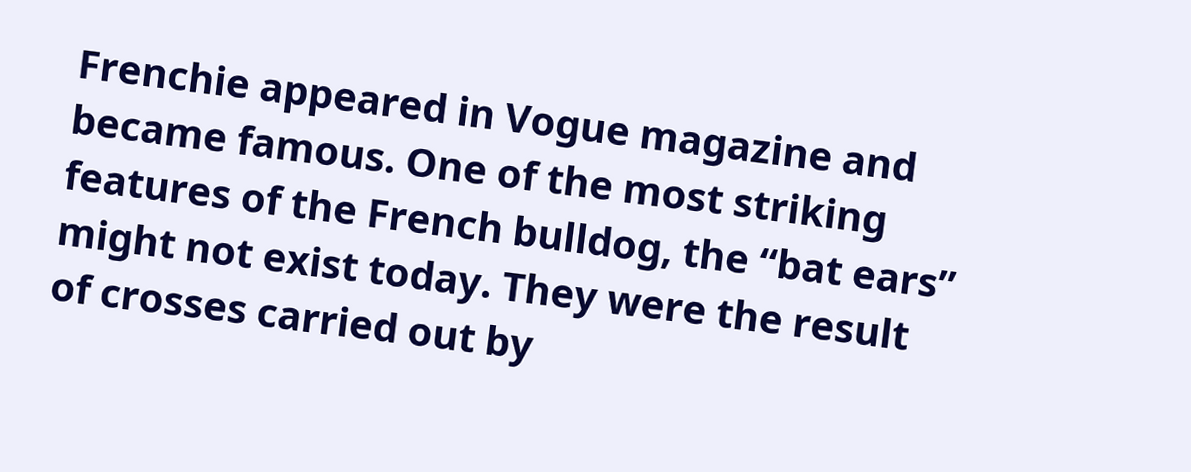Frenchie appeared in Vogue magazine and became famous. One of the most striking features of the French bulldog, the “bat ears” might not exist today. They were the result of crosses carried out by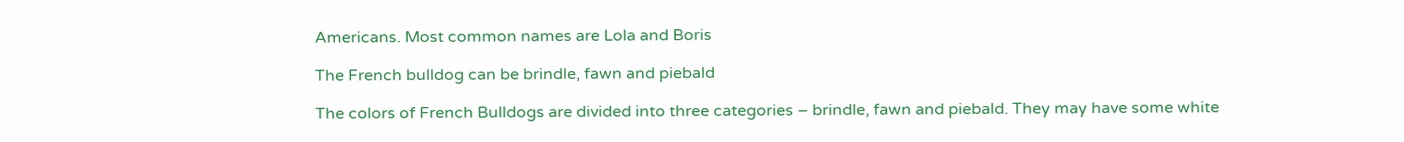Americans. Most common names are Lola and Boris

The French bulldog can be brindle, fawn and piebald

The colors of French Bulldogs are divided into three categories – brindle, fawn and piebald. They may have some white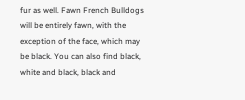fur as well. Fawn French Bulldogs will be entirely fawn, with the exception of the face, which may be black. You can also find black, white and black, black and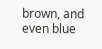brown, and even blue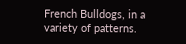French Bulldogs, in a variety of patterns.